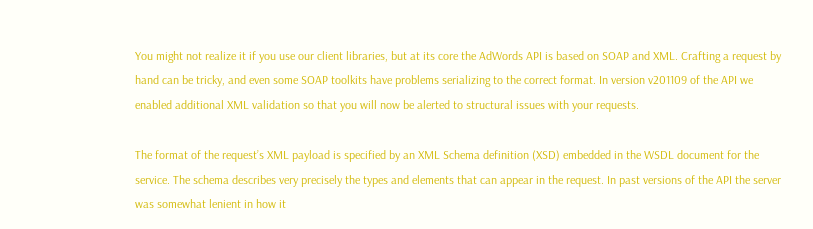You might not realize it if you use our client libraries, but at its core the AdWords API is based on SOAP and XML. Crafting a request by hand can be tricky, and even some SOAP toolkits have problems serializing to the correct format. In version v201109 of the API we enabled additional XML validation so that you will now be alerted to structural issues with your requests.

The format of the request’s XML payload is specified by an XML Schema definition (XSD) embedded in the WSDL document for the service. The schema describes very precisely the types and elements that can appear in the request. In past versions of the API the server was somewhat lenient in how it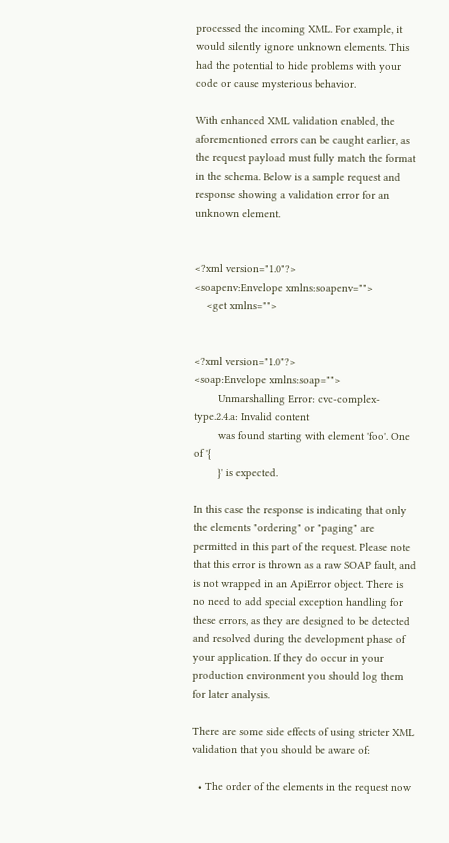processed the incoming XML. For example, it would silently ignore unknown elements. This had the potential to hide problems with your code or cause mysterious behavior.

With enhanced XML validation enabled, the aforementioned errors can be caught earlier, as the request payload must fully match the format in the schema. Below is a sample request and response showing a validation error for an unknown element.


<?xml version="1.0"?>
<soapenv:Envelope xmlns:soapenv="">
    <get xmlns="">


<?xml version="1.0"?>
<soap:Envelope xmlns:soap="">
        Unmarshalling Error: cvc-complex-type.2.4.a: Invalid content
        was found starting with element 'foo'. One of '{
        }' is expected.

In this case the response is indicating that only the elements "ordering" or "paging" are permitted in this part of the request. Please note that this error is thrown as a raw SOAP fault, and is not wrapped in an ApiError object. There is no need to add special exception handling for these errors, as they are designed to be detected and resolved during the development phase of your application. If they do occur in your production environment you should log them for later analysis.

There are some side effects of using stricter XML validation that you should be aware of:

  • The order of the elements in the request now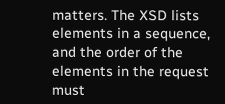matters. The XSD lists elements in a sequence, and the order of the elements in the request must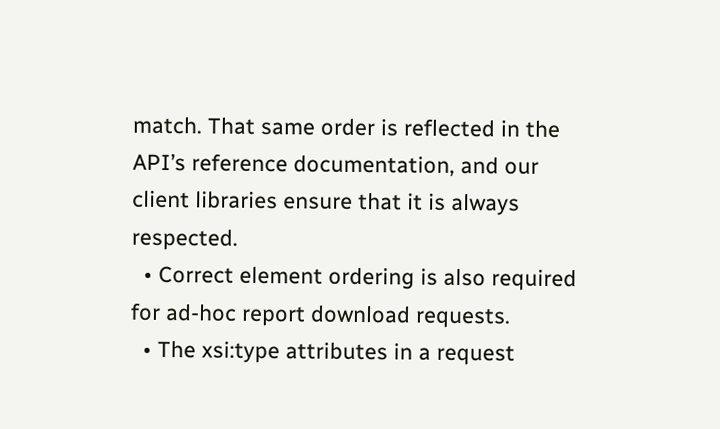match. That same order is reflected in the API’s reference documentation, and our client libraries ensure that it is always respected.
  • Correct element ordering is also required for ad-hoc report download requests.
  • The xsi:type attributes in a request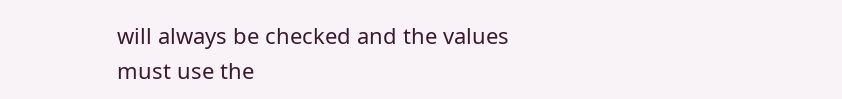will always be checked and the values must use the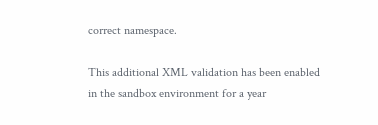correct namespace.

This additional XML validation has been enabled in the sandbox environment for a year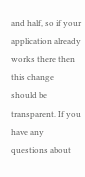and half, so if your application already works there then this change should be transparent. If you have any questions about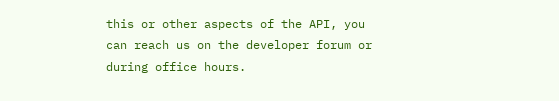this or other aspects of the API, you can reach us on the developer forum or during office hours.